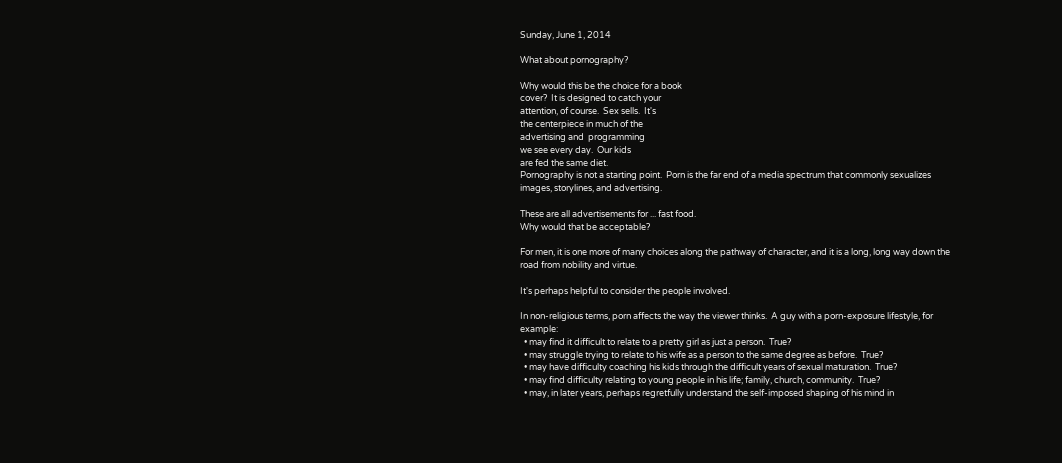Sunday, June 1, 2014

What about pornography?

Why would this be the choice for a book
cover?  It is designed to catch your
attention, of course.  Sex sells.  It's
the centerpiece in much of the
advertising and  programming
we see every day.  Our kids
are fed the same diet.
Pornography is not a starting point.  Porn is the far end of a media spectrum that commonly sexualizes images, storylines, and advertising.

These are all advertisements for ... fast food.
Why would that be acceptable?

For men, it is one more of many choices along the pathway of character, and it is a long, long way down the road from nobility and virtue.

It's perhaps helpful to consider the people involved.

In non-religious terms, porn affects the way the viewer thinks.  A guy with a porn-exposure lifestyle, for example:
  • may find it difficult to relate to a pretty girl as just a person.  True?
  • may struggle trying to relate to his wife as a person to the same degree as before.  True?
  • may have difficulty coaching his kids through the difficult years of sexual maturation.  True?
  • may find difficulty relating to young people in his life; family, church, community.  True?
  • may, in later years, perhaps regretfully understand the self-imposed shaping of his mind in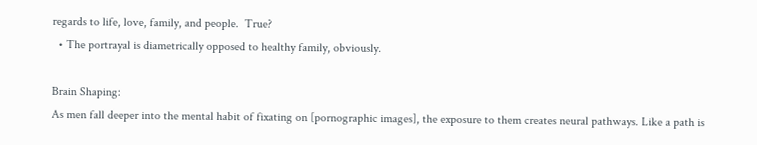regards to life, love, family, and people.  True?
  • The portrayal is diametrically opposed to healthy family, obviously.

Brain Shaping:
As men fall deeper into the mental habit of fixating on [pornographic images], the exposure to them creates neural pathways. Like a path is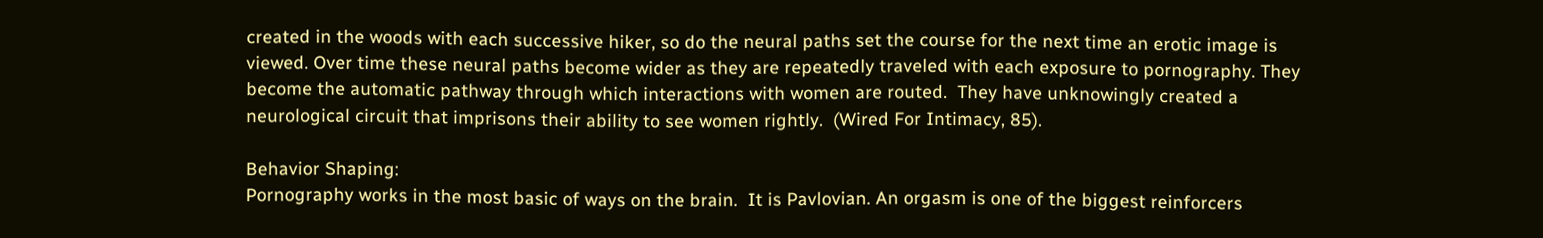created in the woods with each successive hiker, so do the neural paths set the course for the next time an erotic image is viewed. Over time these neural paths become wider as they are repeatedly traveled with each exposure to pornography. They become the automatic pathway through which interactions with women are routed.  They have unknowingly created a neurological circuit that imprisons their ability to see women rightly.  (Wired For Intimacy, 85).

Behavior Shaping:
Pornography works in the most basic of ways on the brain.  It is Pavlovian. An orgasm is one of the biggest reinforcers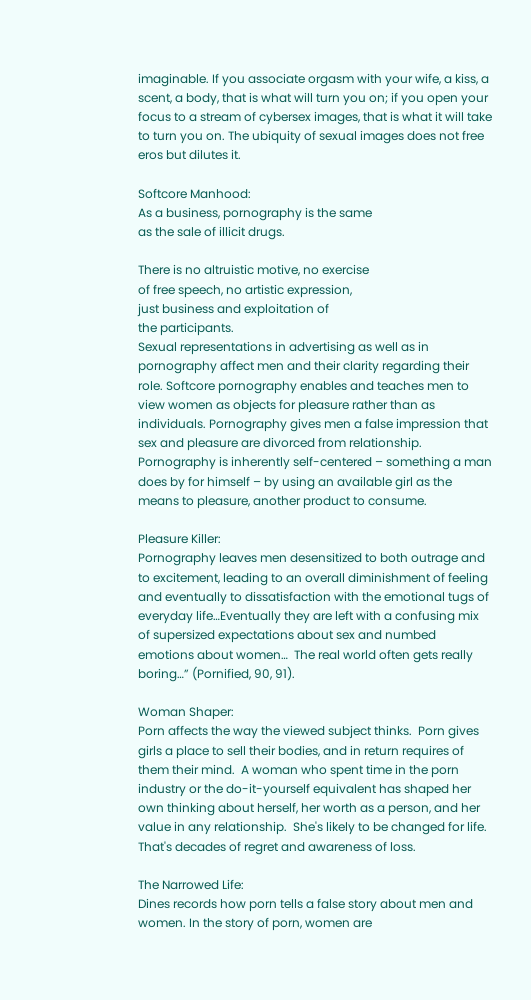imaginable. If you associate orgasm with your wife, a kiss, a scent, a body, that is what will turn you on; if you open your focus to a stream of cybersex images, that is what it will take to turn you on. The ubiquity of sexual images does not free eros but dilutes it.

Softcore Manhood:
As a business, pornography is the same
as the sale of illicit drugs.

There is no altruistic motive, no exercise
of free speech, no artistic expression,
just business and exploitation of
the participants.
Sexual representations in advertising as well as in pornography affect men and their clarity regarding their role. Softcore pornography enables and teaches men to view women as objects for pleasure rather than as individuals. Pornography gives men a false impression that sex and pleasure are divorced from relationship. Pornography is inherently self-centered – something a man does by for himself – by using an available girl as the means to pleasure, another product to consume.

Pleasure Killer:
Pornography leaves men desensitized to both outrage and to excitement, leading to an overall diminishment of feeling and eventually to dissatisfaction with the emotional tugs of everyday life…Eventually they are left with a confusing mix of supersized expectations about sex and numbed emotions about women…  The real world often gets really boring…” (Pornified, 90, 91).

Woman Shaper:
Porn affects the way the viewed subject thinks.  Porn gives girls a place to sell their bodies, and in return requires of them their mind.  A woman who spent time in the porn industry or the do-it-yourself equivalent has shaped her own thinking about herself, her worth as a person, and her value in any relationship.  She's likely to be changed for life.  That's decades of regret and awareness of loss.

The Narrowed Life:
Dines records how porn tells a false story about men and women. In the story of porn, women are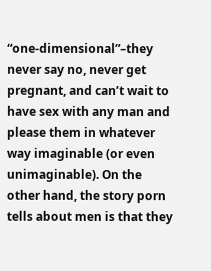“one-dimensional”–they never say no, never get pregnant, and can’t wait to have sex with any man and please them in whatever way imaginable (or even unimaginable). On the other hand, the story porn tells about men is that they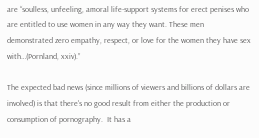are “soulless, unfeeling, amoral life-support systems for erect penises who are entitled to use women in any way they want. These men demonstrated zero empathy, respect, or love for the women they have sex with…(Pornland, xxiv).”

The expected bad news (since millions of viewers and billions of dollars are involved) is that there's no good result from either the production or consumption of pornography.  It has a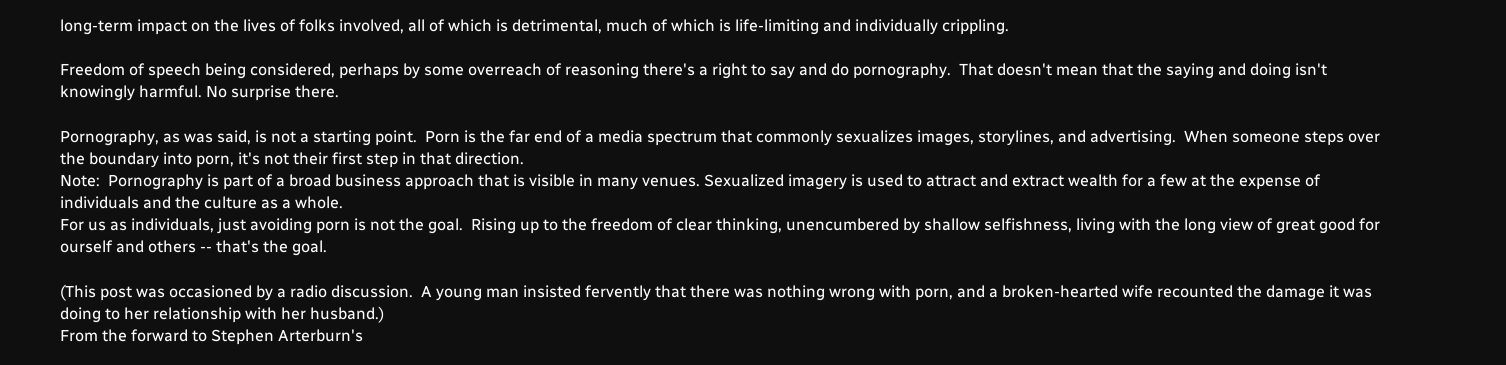long-term impact on the lives of folks involved, all of which is detrimental, much of which is life-limiting and individually crippling.

Freedom of speech being considered, perhaps by some overreach of reasoning there's a right to say and do pornography.  That doesn't mean that the saying and doing isn't knowingly harmful. No surprise there.

Pornography, as was said, is not a starting point.  Porn is the far end of a media spectrum that commonly sexualizes images, storylines, and advertising.  When someone steps over the boundary into porn, it's not their first step in that direction.
Note:  Pornography is part of a broad business approach that is visible in many venues. Sexualized imagery is used to attract and extract wealth for a few at the expense of individuals and the culture as a whole.
For us as individuals, just avoiding porn is not the goal.  Rising up to the freedom of clear thinking, unencumbered by shallow selfishness, living with the long view of great good for ourself and others -- that's the goal.

(This post was occasioned by a radio discussion.  A young man insisted fervently that there was nothing wrong with porn, and a broken-hearted wife recounted the damage it was doing to her relationship with her husband.)
From the forward to Stephen Arterburn's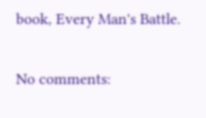book, Every Man's Battle.

No comments: